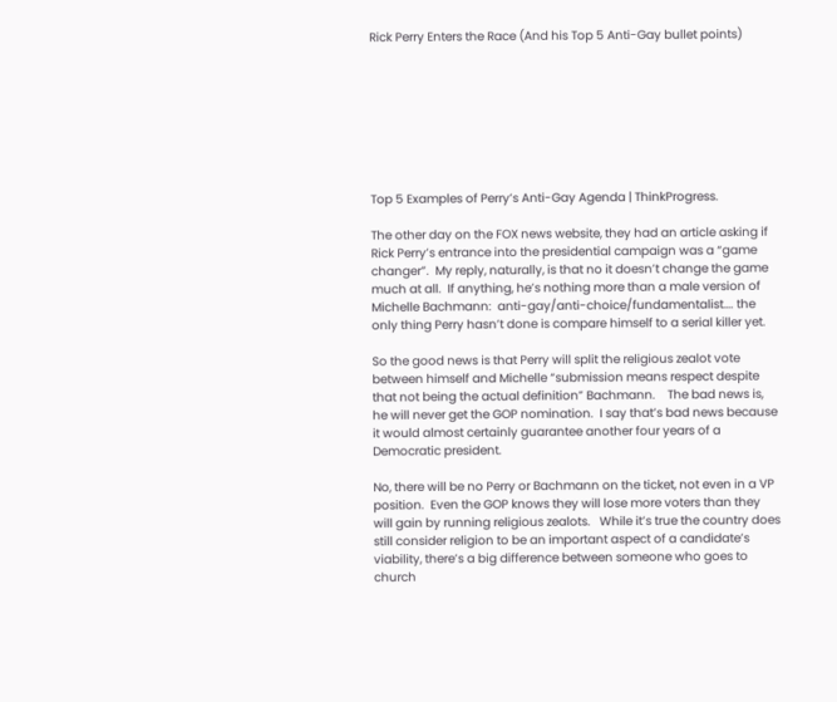Rick Perry Enters the Race (And his Top 5 Anti-Gay bullet points)








Top 5 Examples of Perry’s Anti-Gay Agenda | ThinkProgress.

The other day on the FOX news website, they had an article asking if Rick Perry’s entrance into the presidential campaign was a “game changer”.  My reply, naturally, is that no it doesn’t change the game much at all.  If anything, he’s nothing more than a male version of Michelle Bachmann:  anti-gay/anti-choice/fundamentalist…. the only thing Perry hasn’t done is compare himself to a serial killer yet.

So the good news is that Perry will split the religious zealot vote between himself and Michelle “submission means respect despite that not being the actual definition” Bachmann.    The bad news is, he will never get the GOP nomination.  I say that’s bad news because it would almost certainly guarantee another four years of a Democratic president.

No, there will be no Perry or Bachmann on the ticket, not even in a VP position.  Even the GOP knows they will lose more voters than they will gain by running religious zealots.   While it’s true the country does still consider religion to be an important aspect of a candidate’s viability, there’s a big difference between someone who goes to church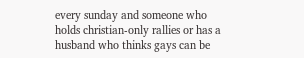every sunday and someone who holds christian-only rallies or has a husband who thinks gays can be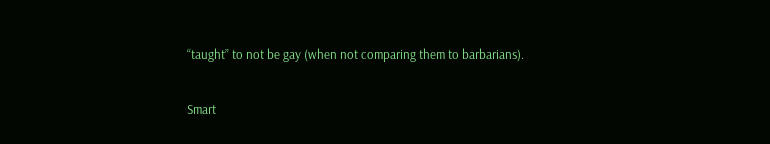“taught” to not be gay (when not comparing them to barbarians).

Smart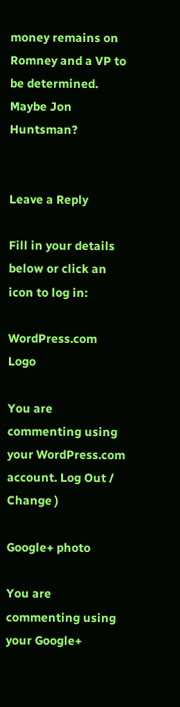money remains on Romney and a VP to be determined.  Maybe Jon Huntsman?


Leave a Reply

Fill in your details below or click an icon to log in:

WordPress.com Logo

You are commenting using your WordPress.com account. Log Out /  Change )

Google+ photo

You are commenting using your Google+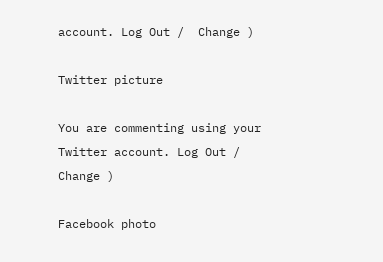account. Log Out /  Change )

Twitter picture

You are commenting using your Twitter account. Log Out /  Change )

Facebook photo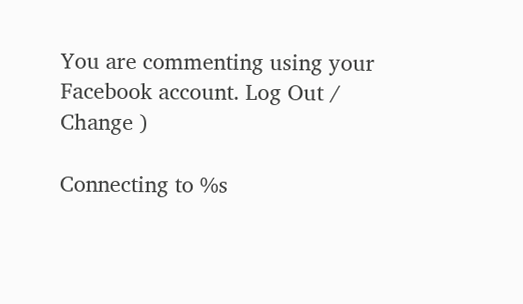You are commenting using your Facebook account. Log Out /  Change )

Connecting to %s